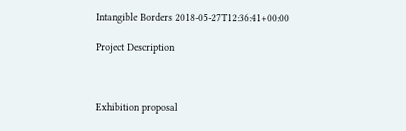Intangible Borders 2018-05-27T12:36:41+00:00

Project Description



Exhibition proposal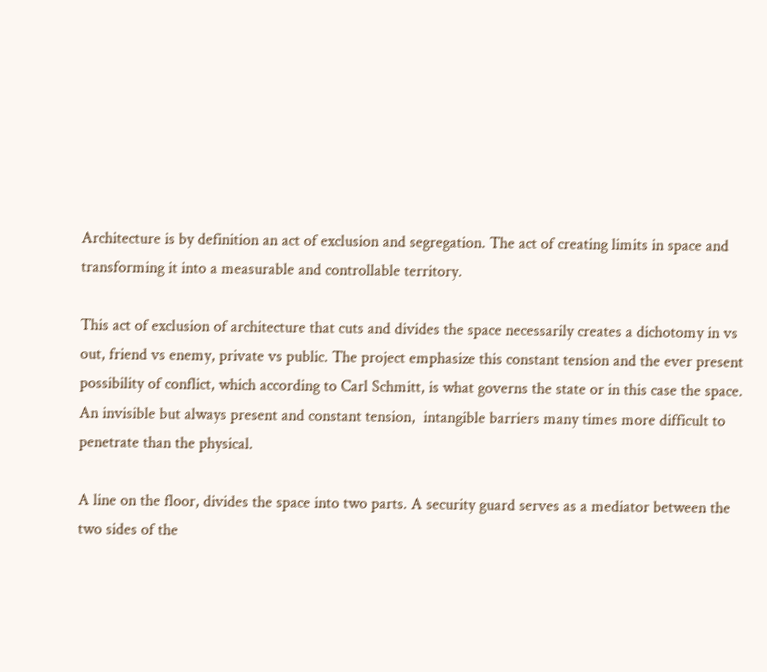Architecture is by definition an act of exclusion and segregation. The act of creating limits in space and transforming it into a measurable and controllable territory.

This act of exclusion of architecture that cuts and divides the space necessarily creates a dichotomy in vs out, friend vs enemy, private vs public. The project emphasize this constant tension and the ever present possibility of conflict, which according to Carl Schmitt, is what governs the state or in this case the space. An invisible but always present and constant tension,  intangible barriers many times more difficult to penetrate than the physical.

A line on the floor, divides the space into two parts. A security guard serves as a mediator between the two sides of the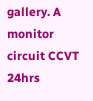gallery. A monitor circuit CCVT 24hrs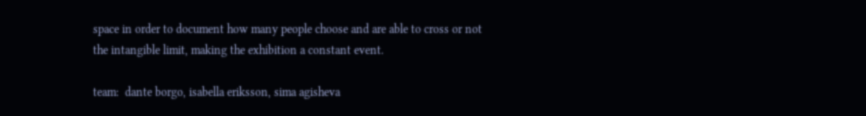space in order to document how many people choose and are able to cross or not the intangible limit, making the exhibition a constant event.

team:  dante borgo, isabella eriksson, sima agisheva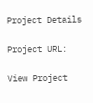Project Details

Project URL:

View Project